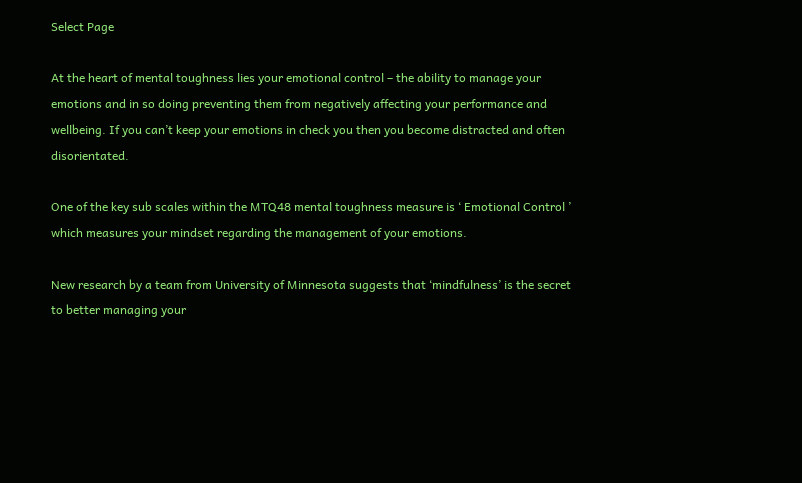Select Page

At the heart of mental toughness lies your emotional control – the ability to manage your emotions and in so doing preventing them from negatively affecting your performance and wellbeing. If you can’t keep your emotions in check you then you become distracted and often disorientated.

One of the key sub scales within the MTQ48 mental toughness measure is ‘ Emotional Control ’ which measures your mindset regarding the management of your emotions.

New research by a team from University of Minnesota suggests that ‘mindfulness’ is the secret to better managing your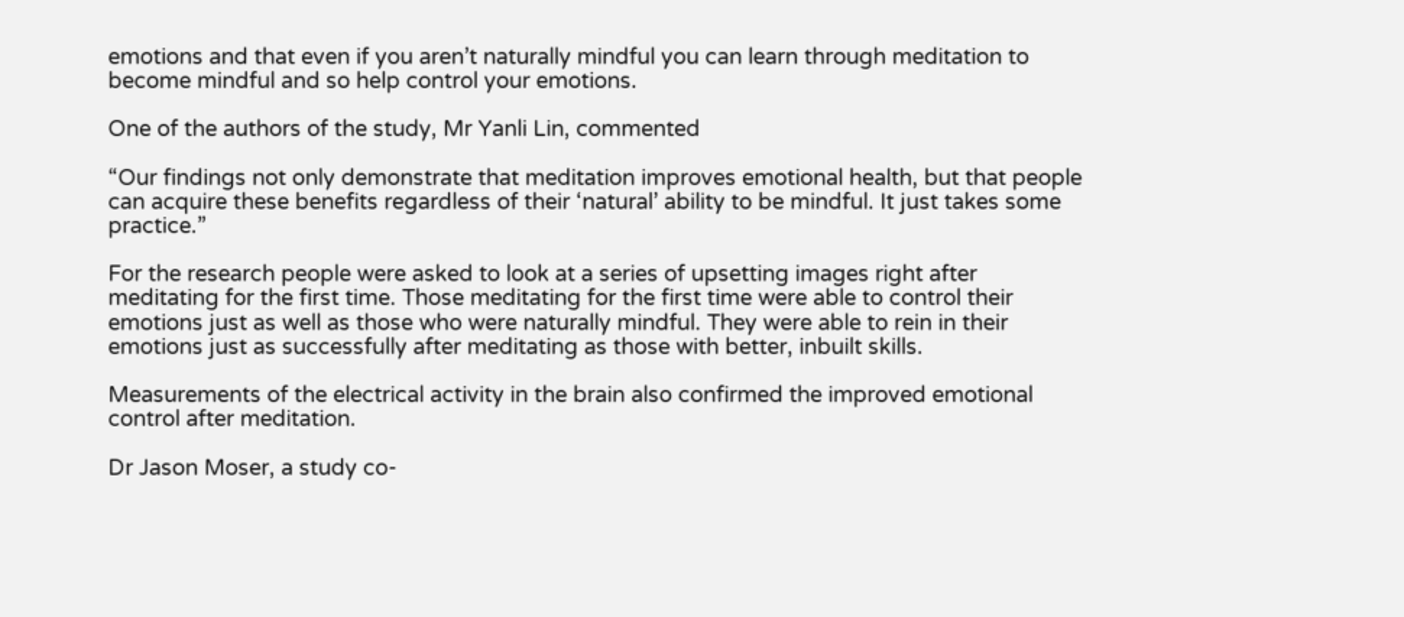emotions and that even if you aren’t naturally mindful you can learn through meditation to become mindful and so help control your emotions.

One of the authors of the study, Mr Yanli Lin, commented

“Our findings not only demonstrate that meditation improves emotional health, but that people can acquire these benefits regardless of their ‘natural’ ability to be mindful. It just takes some practice.”

For the research people were asked to look at a series of upsetting images right after meditating for the first time. Those meditating for the first time were able to control their emotions just as well as those who were naturally mindful. They were able to rein in their emotions just as successfully after meditating as those with better, inbuilt skills.

Measurements of the electrical activity in the brain also confirmed the improved emotional control after meditation.

Dr Jason Moser, a study co-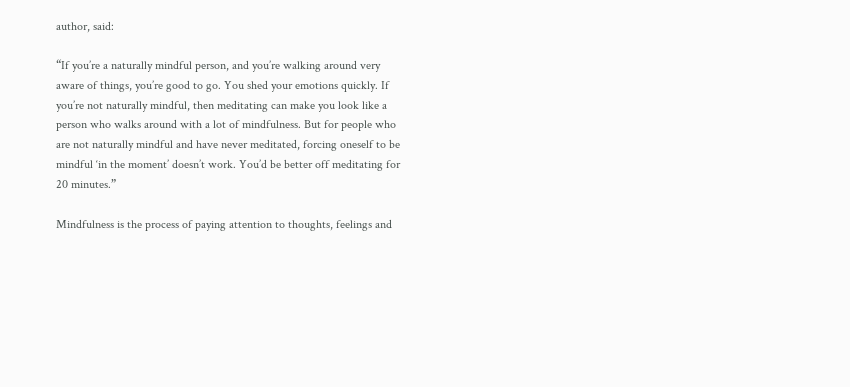author, said:

“If you’re a naturally mindful person, and you’re walking around very aware of things, you’re good to go. You shed your emotions quickly. If you’re not naturally mindful, then meditating can make you look like a person who walks around with a lot of mindfulness. But for people who are not naturally mindful and have never meditated, forcing oneself to be mindful ‘in the moment’ doesn’t work. You’d be better off meditating for 20 minutes.”

Mindfulness is the process of paying attention to thoughts, feelings and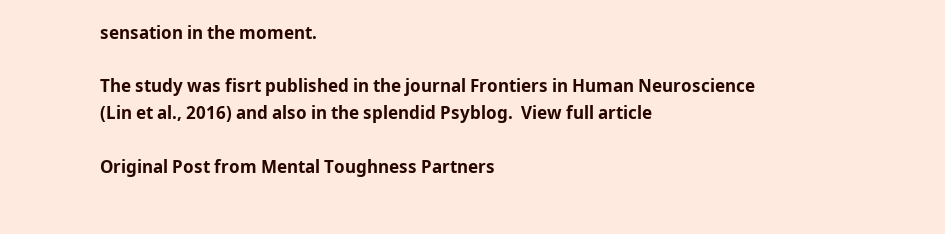sensation in the moment.

The study was fisrt published in the journal Frontiers in Human Neuroscience (Lin et al., 2016) and also in the splendid Psyblog.  View full article

Original Post from Mental Toughness Partners